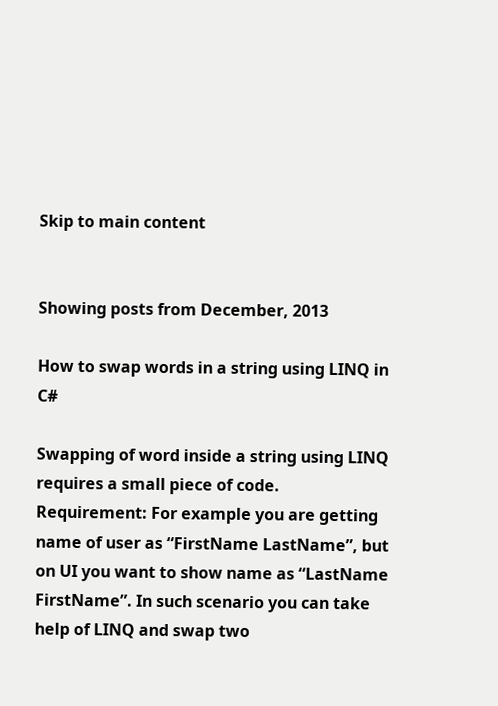Skip to main content


Showing posts from December, 2013

How to swap words in a string using LINQ in C#

Swapping of word inside a string using LINQ requires a small piece of code.
Requirement: For example you are getting name of user as “FirstName LastName”, but on UI you want to show name as “LastName FirstName”. In such scenario you can take help of LINQ and swap two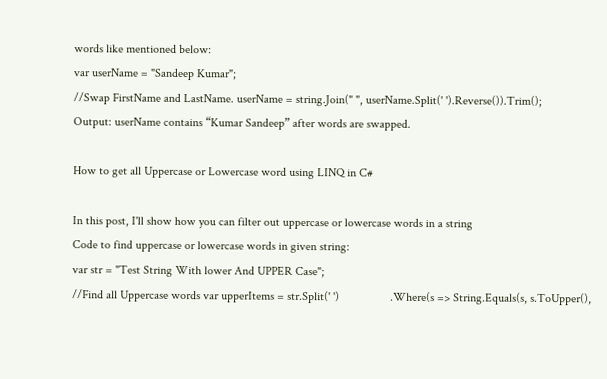words like mentioned below:
var userName = "Sandeep Kumar";
//Swap FirstName and LastName. userName = string.Join(" ", userName.Split(' ').Reverse()).Trim();
Output: userName contains “Kumar Sandeep” after words are swapped.

How to get all Uppercase or Lowercase word using LINQ in C#

In this post, I'll show how you can filter out uppercase or lowercase words in a string
Code to find uppercase or lowercase words in given string:
var str = "Test String With lower And UPPER Case";
//Find all Uppercase words var upperItems = str.Split(' ')                 .Where(s => String.Equals(s, s.ToUpper(),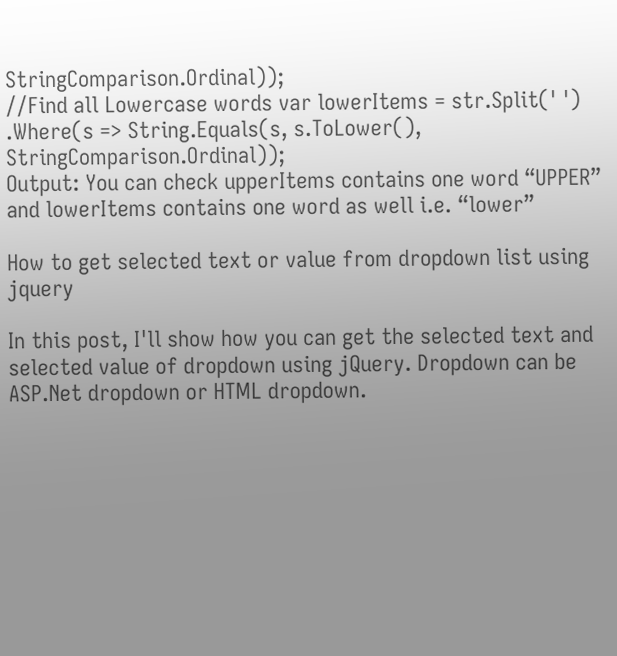StringComparison.Ordinal));
//Find all Lowercase words var lowerItems = str.Split(' ')                 .Where(s => String.Equals(s, s.ToLower(), StringComparison.Ordinal));
Output: You can check upperItems contains one word “UPPER” and lowerItems contains one word as well i.e. “lower”

How to get selected text or value from dropdown list using jquery

In this post, I'll show how you can get the selected text and selected value of dropdown using jQuery. Dropdown can be ASP.Net dropdown or HTML dropdown.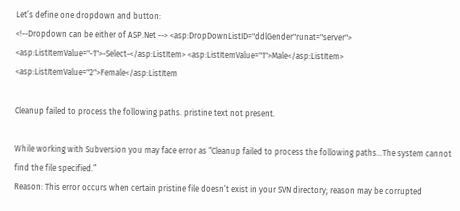Let’s define one dropdown and button:
<!--Dropdown can be either of ASP.Net --> <asp:DropDownListID="ddlGender"runat="server"> <asp:ListItemValue="-1">-Select-</asp:ListItem> <asp:ListItemValue="1">Male</asp:ListItem> <asp:ListItemValue="2">Female</asp:ListItem

Cleanup failed to process the following paths. pristine text not present.

While working with Subversion you may face error as “Cleanup failed to process the following paths…The system cannot find the file specified.”
Reason: This error occurs when certain pristine file doesn’t exist in your SVN directory; reason may be corrupted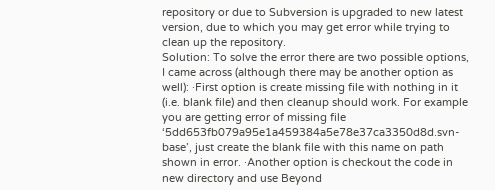repository or due to Subversion is upgraded to new latest version, due to which you may get error while trying to clean up the repository.
Solution: To solve the error there are two possible options, I came across (although there may be another option as well): ·First option is create missing file with nothing in it (i.e. blank file) and then cleanup should work. For example you are getting error of missing file ‘5dd653fb079a95e1a459384a5e78e37ca3350d8d.svn-base’, just create the blank file with this name on path shown in error. ·Another option is checkout the code in new directory and use Beyond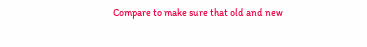Compare to make sure that old and new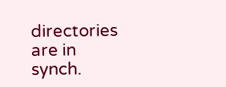directories are in synch.